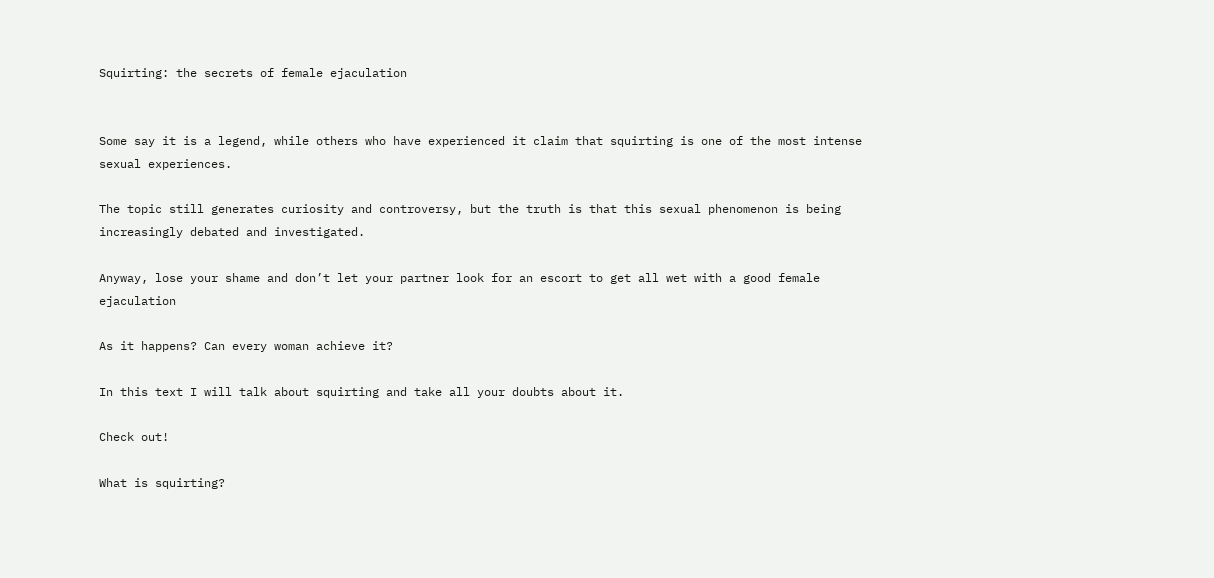Squirting: the secrets of female ejaculation


Some say it is a legend, while others who have experienced it claim that squirting is one of the most intense sexual experiences.

The topic still generates curiosity and controversy, but the truth is that this sexual phenomenon is being increasingly debated and investigated.

Anyway, lose your shame and don’t let your partner look for an escort to get all wet with a good female ejaculation

As it happens? Can every woman achieve it?

In this text I will talk about squirting and take all your doubts about it.

Check out!

What is squirting?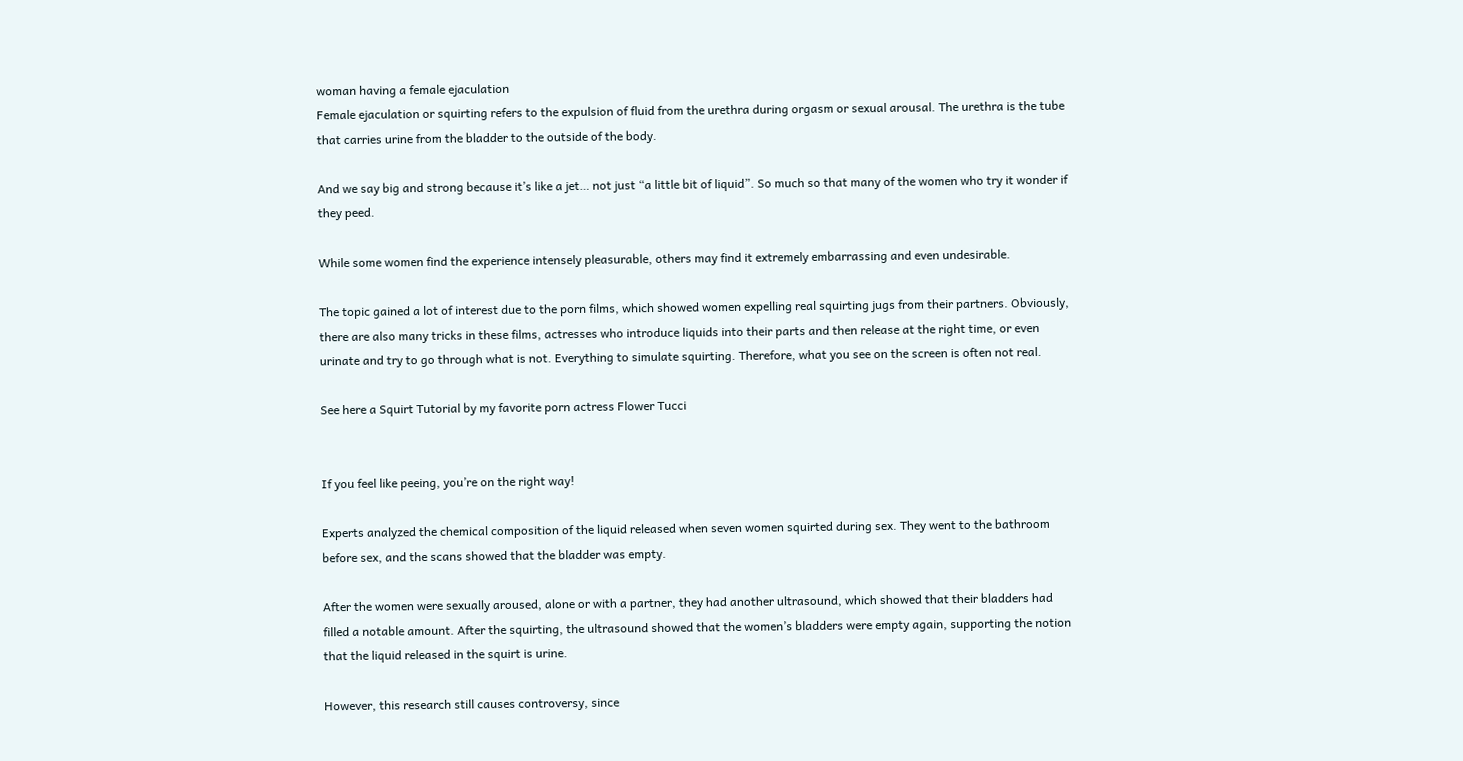woman having a female ejaculation
Female ejaculation or squirting refers to the expulsion of fluid from the urethra during orgasm or sexual arousal. The urethra is the tube that carries urine from the bladder to the outside of the body.

And we say big and strong because it’s like a jet… not just “a little bit of liquid”. So much so that many of the women who try it wonder if they peed.

While some women find the experience intensely pleasurable, others may find it extremely embarrassing and even undesirable.

The topic gained a lot of interest due to the porn films, which showed women expelling real squirting jugs from their partners. Obviously, there are also many tricks in these films, actresses who introduce liquids into their parts and then release at the right time, or even urinate and try to go through what is not. Everything to simulate squirting. Therefore, what you see on the screen is often not real.

See here a Squirt Tutorial by my favorite porn actress Flower Tucci


If you feel like peeing, you’re on the right way!

Experts analyzed the chemical composition of the liquid released when seven women squirted during sex. They went to the bathroom before sex, and the scans showed that the bladder was empty.

After the women were sexually aroused, alone or with a partner, they had another ultrasound, which showed that their bladders had filled a notable amount. After the squirting, the ultrasound showed that the women’s bladders were empty again, supporting the notion that the liquid released in the squirt is urine.

However, this research still causes controversy, since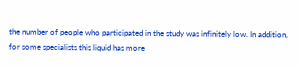the number of people who participated in the study was infinitely low. In addition, for some specialists this liquid has more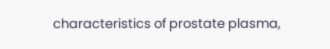characteristics of prostate plasma,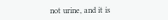not urine, and it is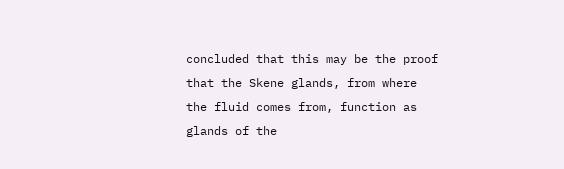concluded that this may be the proof that the Skene glands, from where the fluid comes from, function as glands of the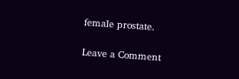female prostate.

Leave a Comment